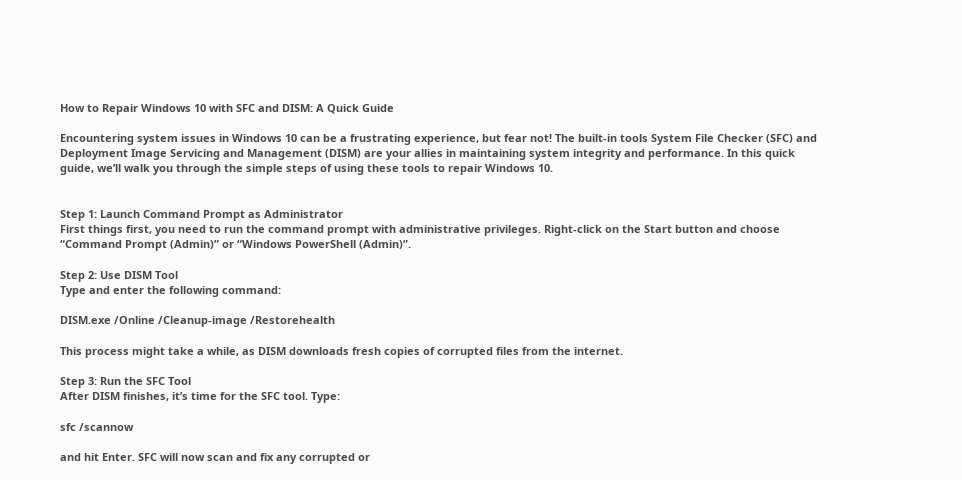How to Repair Windows 10 with SFC and DISM: A Quick Guide

Encountering system issues in Windows 10 can be a frustrating experience, but fear not! The built-in tools System File Checker (SFC) and Deployment Image Servicing and Management (DISM) are your allies in maintaining system integrity and performance. In this quick guide, we’ll walk you through the simple steps of using these tools to repair Windows 10.


Step 1: Launch Command Prompt as Administrator
First things first, you need to run the command prompt with administrative privileges. Right-click on the Start button and choose “Command Prompt (Admin)” or “Windows PowerShell (Admin)”.

Step 2: Use DISM Tool
Type and enter the following command:

DISM.exe /Online /Cleanup-image /Restorehealth

This process might take a while, as DISM downloads fresh copies of corrupted files from the internet.

Step 3: Run the SFC Tool
After DISM finishes, it’s time for the SFC tool. Type:

sfc /scannow

and hit Enter. SFC will now scan and fix any corrupted or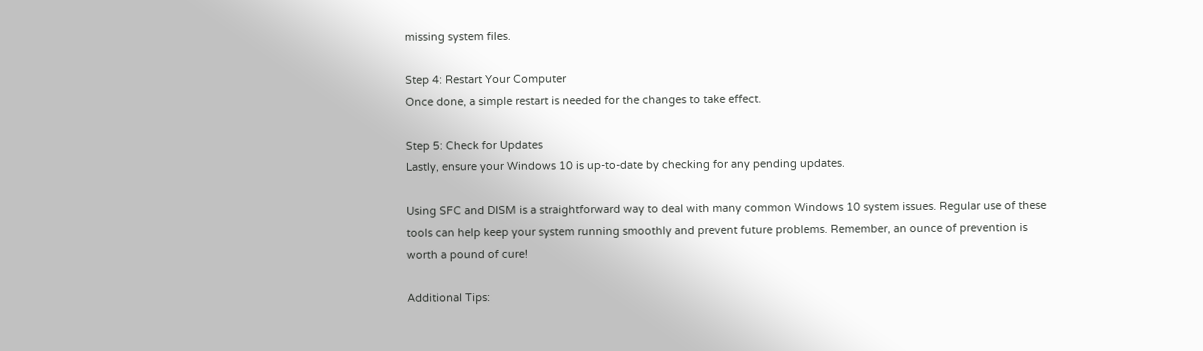missing system files.

Step 4: Restart Your Computer
Once done, a simple restart is needed for the changes to take effect.

Step 5: Check for Updates
Lastly, ensure your Windows 10 is up-to-date by checking for any pending updates.

Using SFC and DISM is a straightforward way to deal with many common Windows 10 system issues. Regular use of these tools can help keep your system running smoothly and prevent future problems. Remember, an ounce of prevention is worth a pound of cure!

Additional Tips: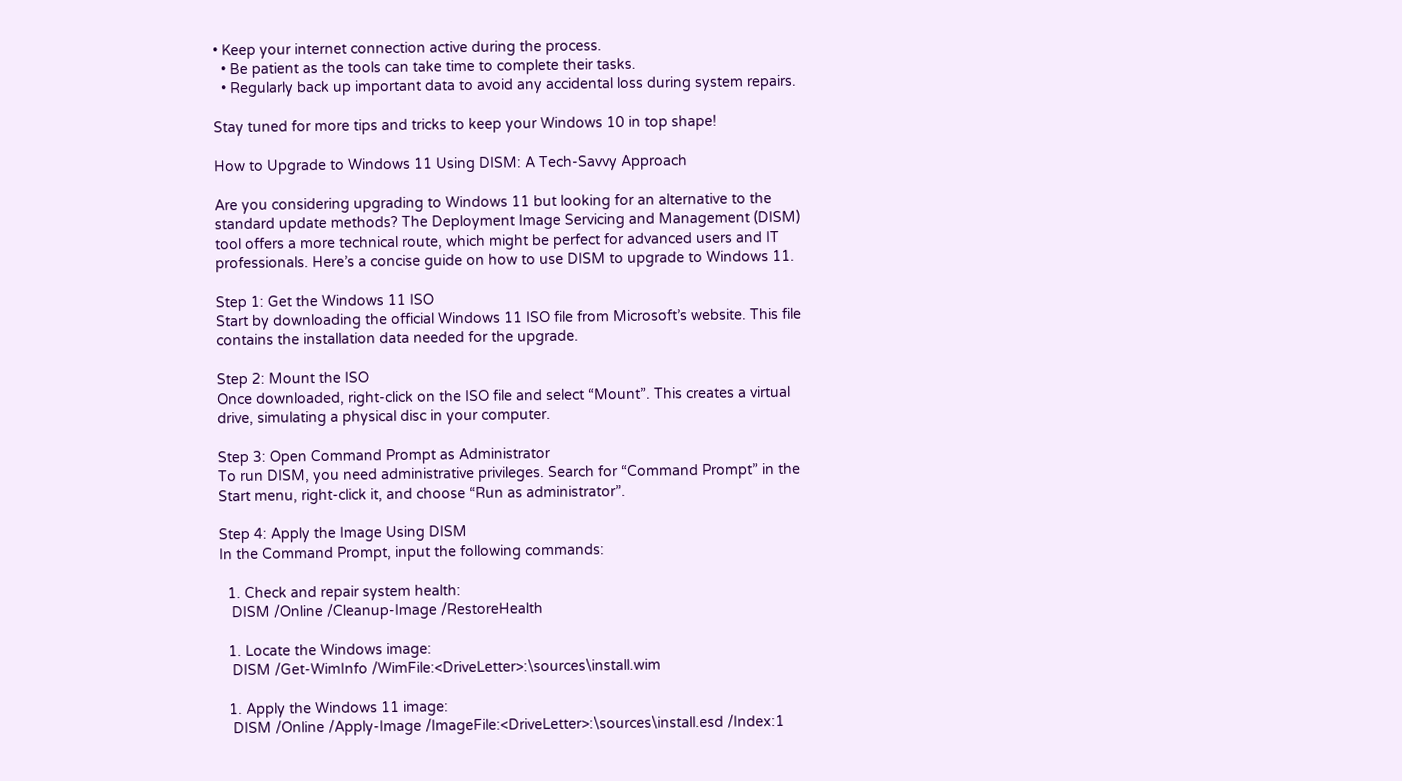• Keep your internet connection active during the process.
  • Be patient as the tools can take time to complete their tasks.
  • Regularly back up important data to avoid any accidental loss during system repairs.

Stay tuned for more tips and tricks to keep your Windows 10 in top shape!

How to Upgrade to Windows 11 Using DISM: A Tech-Savvy Approach

Are you considering upgrading to Windows 11 but looking for an alternative to the standard update methods? The Deployment Image Servicing and Management (DISM) tool offers a more technical route, which might be perfect for advanced users and IT professionals. Here’s a concise guide on how to use DISM to upgrade to Windows 11.

Step 1: Get the Windows 11 ISO
Start by downloading the official Windows 11 ISO file from Microsoft’s website. This file contains the installation data needed for the upgrade.

Step 2: Mount the ISO
Once downloaded, right-click on the ISO file and select “Mount”. This creates a virtual drive, simulating a physical disc in your computer.

Step 3: Open Command Prompt as Administrator
To run DISM, you need administrative privileges. Search for “Command Prompt” in the Start menu, right-click it, and choose “Run as administrator”.

Step 4: Apply the Image Using DISM
In the Command Prompt, input the following commands:

  1. Check and repair system health:
   DISM /Online /Cleanup-Image /RestoreHealth

  1. Locate the Windows image:
   DISM /Get-WimInfo /WimFile:<DriveLetter>:\sources\install.wim

  1. Apply the Windows 11 image:
   DISM /Online /Apply-Image /ImageFile:<DriveLetter>:\sources\install.esd /Index:1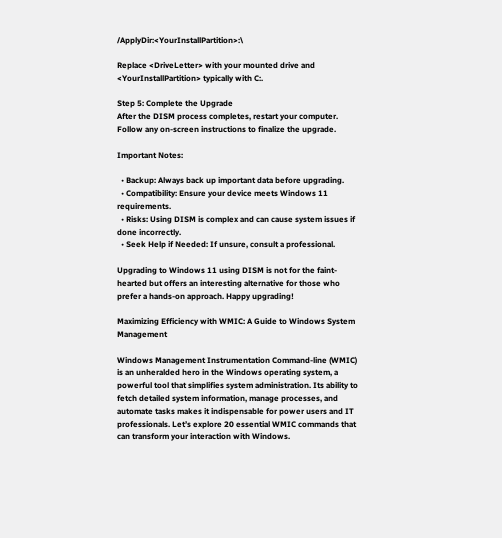/ApplyDir:<YourInstallPartition>:\

Replace <DriveLetter> with your mounted drive and <YourInstallPartition> typically with C:.

Step 5: Complete the Upgrade
After the DISM process completes, restart your computer. Follow any on-screen instructions to finalize the upgrade.

Important Notes:

  • Backup: Always back up important data before upgrading.
  • Compatibility: Ensure your device meets Windows 11 requirements.
  • Risks: Using DISM is complex and can cause system issues if done incorrectly.
  • Seek Help if Needed: If unsure, consult a professional.

Upgrading to Windows 11 using DISM is not for the faint-hearted but offers an interesting alternative for those who prefer a hands-on approach. Happy upgrading!

Maximizing Efficiency with WMIC: A Guide to Windows System Management

Windows Management Instrumentation Command-line (WMIC) is an unheralded hero in the Windows operating system, a powerful tool that simplifies system administration. Its ability to fetch detailed system information, manage processes, and automate tasks makes it indispensable for power users and IT professionals. Let’s explore 20 essential WMIC commands that can transform your interaction with Windows.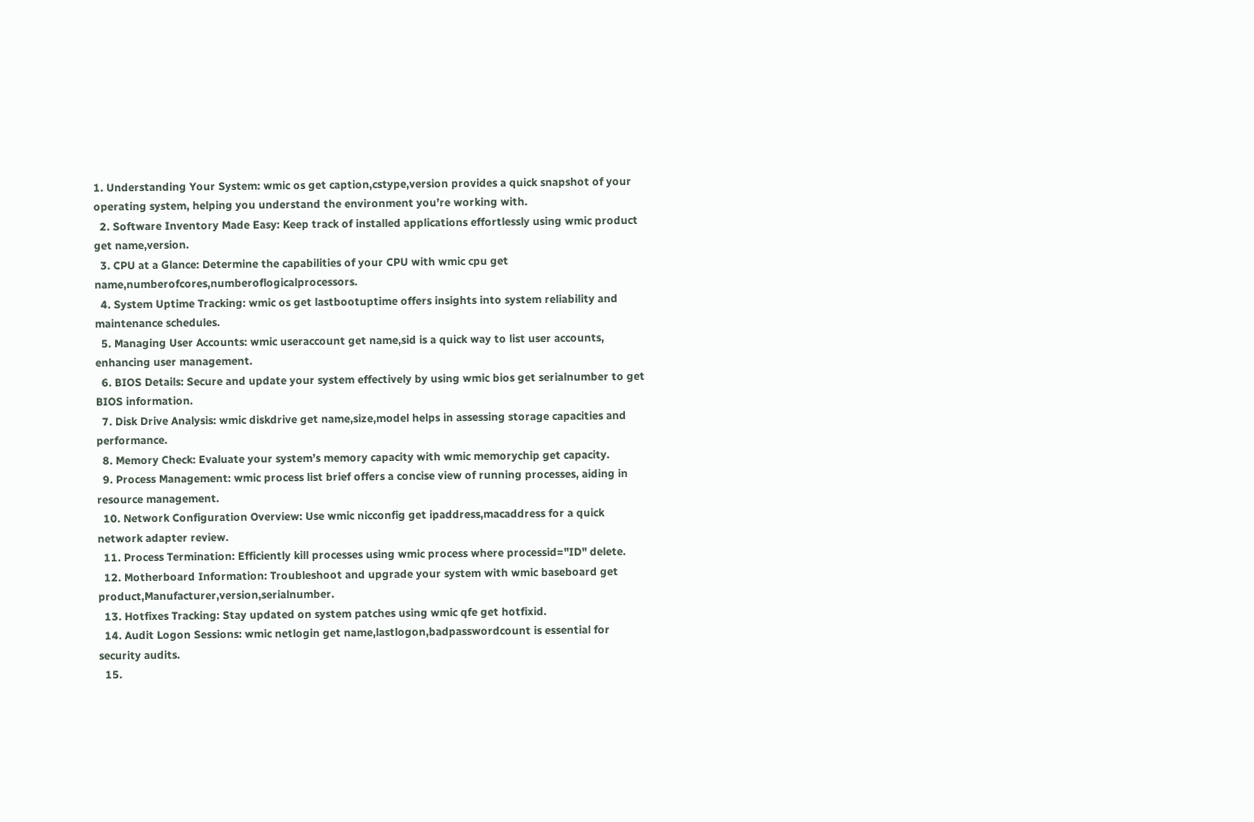1. Understanding Your System: wmic os get caption,cstype,version provides a quick snapshot of your operating system, helping you understand the environment you’re working with.
  2. Software Inventory Made Easy: Keep track of installed applications effortlessly using wmic product get name,version.
  3. CPU at a Glance: Determine the capabilities of your CPU with wmic cpu get name,numberofcores,numberoflogicalprocessors.
  4. System Uptime Tracking: wmic os get lastbootuptime offers insights into system reliability and maintenance schedules.
  5. Managing User Accounts: wmic useraccount get name,sid is a quick way to list user accounts, enhancing user management.
  6. BIOS Details: Secure and update your system effectively by using wmic bios get serialnumber to get BIOS information.
  7. Disk Drive Analysis: wmic diskdrive get name,size,model helps in assessing storage capacities and performance.
  8. Memory Check: Evaluate your system’s memory capacity with wmic memorychip get capacity.
  9. Process Management: wmic process list brief offers a concise view of running processes, aiding in resource management.
  10. Network Configuration Overview: Use wmic nicconfig get ipaddress,macaddress for a quick network adapter review.
  11. Process Termination: Efficiently kill processes using wmic process where processid="ID" delete.
  12. Motherboard Information: Troubleshoot and upgrade your system with wmic baseboard get product,Manufacturer,version,serialnumber.
  13. Hotfixes Tracking: Stay updated on system patches using wmic qfe get hotfixid.
  14. Audit Logon Sessions: wmic netlogin get name,lastlogon,badpasswordcount is essential for security audits.
  15.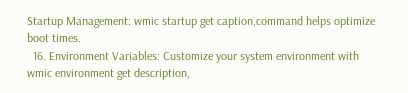Startup Management: wmic startup get caption,command helps optimize boot times.
  16. Environment Variables: Customize your system environment with wmic environment get description,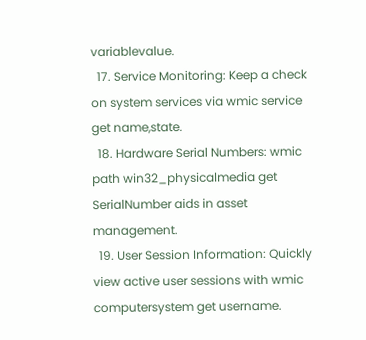variablevalue.
  17. Service Monitoring: Keep a check on system services via wmic service get name,state.
  18. Hardware Serial Numbers: wmic path win32_physicalmedia get SerialNumber aids in asset management.
  19. User Session Information: Quickly view active user sessions with wmic computersystem get username.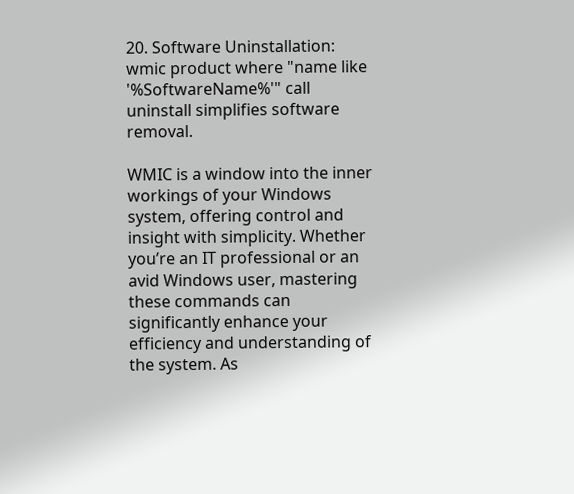20. Software Uninstallation: wmic product where "name like '%SoftwareName%'" call uninstall simplifies software removal.

WMIC is a window into the inner workings of your Windows system, offering control and insight with simplicity. Whether you’re an IT professional or an avid Windows user, mastering these commands can significantly enhance your efficiency and understanding of the system. As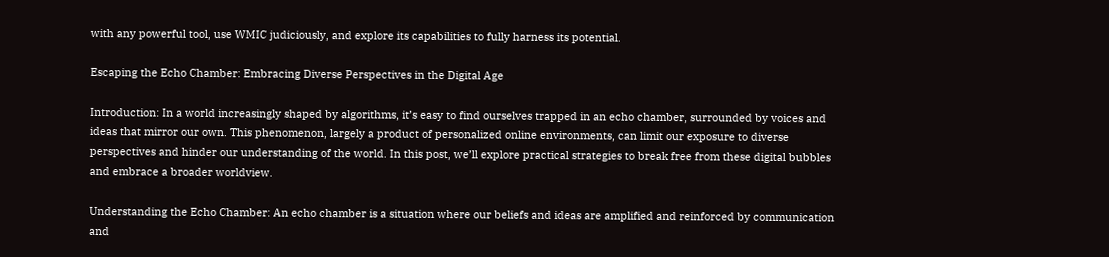with any powerful tool, use WMIC judiciously, and explore its capabilities to fully harness its potential.

Escaping the Echo Chamber: Embracing Diverse Perspectives in the Digital Age

Introduction: In a world increasingly shaped by algorithms, it’s easy to find ourselves trapped in an echo chamber, surrounded by voices and ideas that mirror our own. This phenomenon, largely a product of personalized online environments, can limit our exposure to diverse perspectives and hinder our understanding of the world. In this post, we’ll explore practical strategies to break free from these digital bubbles and embrace a broader worldview.

Understanding the Echo Chamber: An echo chamber is a situation where our beliefs and ideas are amplified and reinforced by communication and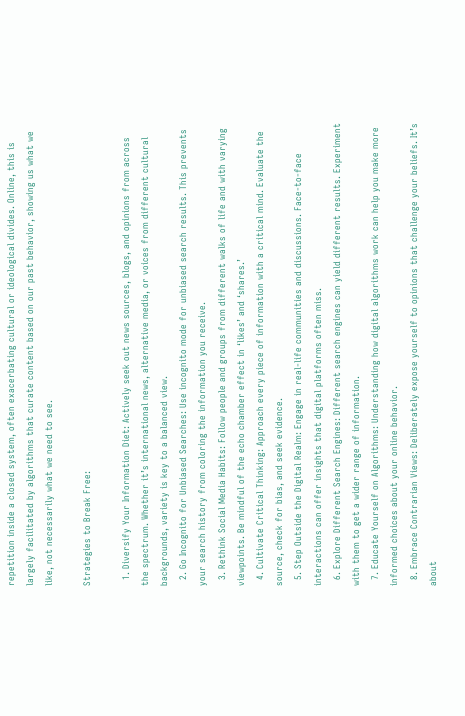repetition inside a closed system, often exacerbating cultural or ideological divides. Online, this is largely facilitated by algorithms that curate content based on our past behavior, showing us what we like, not necessarily what we need to see.

Strategies to Break Free:

  1. Diversify Your Information Diet: Actively seek out news sources, blogs, and opinions from across the spectrum. Whether it’s international news, alternative media, or voices from different cultural backgrounds, variety is key to a balanced view.
  2. Go Incognito for Unbiased Searches: Use incognito mode for unbiased search results. This prevents your search history from coloring the information you receive.
  3. Rethink Social Media Habits: Follow people and groups from different walks of life and with varying viewpoints. Be mindful of the echo chamber effect in ‘likes’ and ‘shares.’
  4. Cultivate Critical Thinking: Approach every piece of information with a critical mind. Evaluate the source, check for bias, and seek evidence.
  5. Step Outside the Digital Realm: Engage in real-life communities and discussions. Face-to-face interactions can offer insights that digital platforms often miss.
  6. Explore Different Search Engines: Different search engines can yield different results. Experiment with them to get a wider range of information.
  7. Educate Yourself on Algorithms: Understanding how digital algorithms work can help you make more informed choices about your online behavior.
  8. Embrace Contrarian Views: Deliberately expose yourself to opinions that challenge your beliefs. It’s about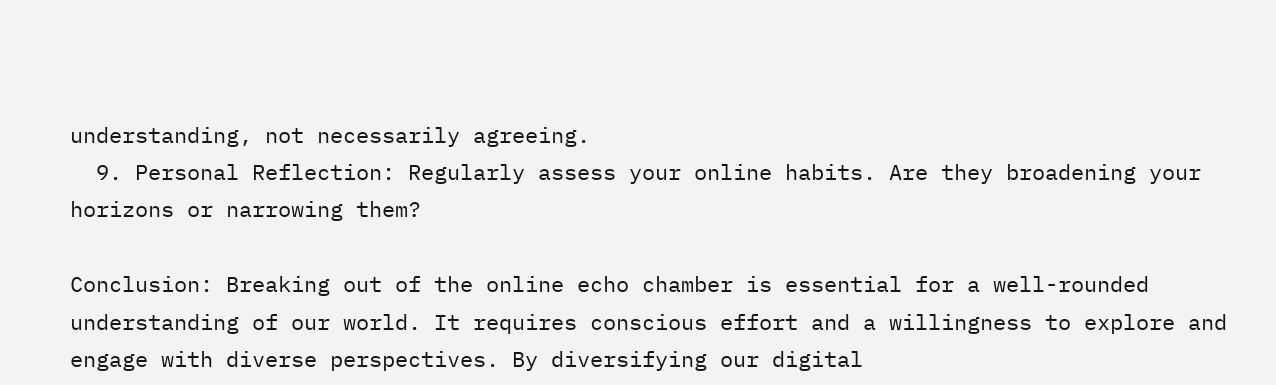understanding, not necessarily agreeing.
  9. Personal Reflection: Regularly assess your online habits. Are they broadening your horizons or narrowing them?

Conclusion: Breaking out of the online echo chamber is essential for a well-rounded understanding of our world. It requires conscious effort and a willingness to explore and engage with diverse perspectives. By diversifying our digital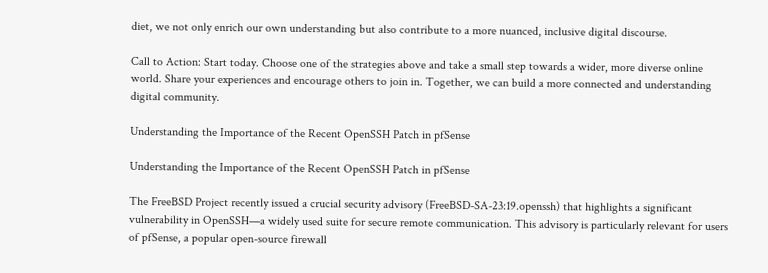diet, we not only enrich our own understanding but also contribute to a more nuanced, inclusive digital discourse.

Call to Action: Start today. Choose one of the strategies above and take a small step towards a wider, more diverse online world. Share your experiences and encourage others to join in. Together, we can build a more connected and understanding digital community.

Understanding the Importance of the Recent OpenSSH Patch in pfSense

Understanding the Importance of the Recent OpenSSH Patch in pfSense

The FreeBSD Project recently issued a crucial security advisory (FreeBSD-SA-23:19.openssh) that highlights a significant vulnerability in OpenSSH—a widely used suite for secure remote communication. This advisory is particularly relevant for users of pfSense, a popular open-source firewall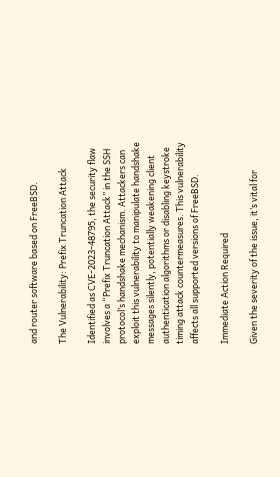and router software based on FreeBSD.

The Vulnerability: Prefix Truncation Attack

Identified as CVE-2023-48795, the security flaw involves a “Prefix Truncation Attack” in the SSH protocol’s handshake mechanism. Attackers can exploit this vulnerability to manipulate handshake messages silently, potentially weakening client authentication algorithms or disabling keystroke timing attack countermeasures. This vulnerability affects all supported versions of FreeBSD.

Immediate Action Required

Given the severity of the issue, it’s vital for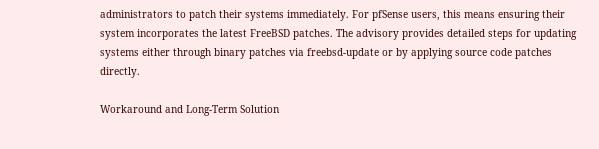administrators to patch their systems immediately. For pfSense users, this means ensuring their system incorporates the latest FreeBSD patches. The advisory provides detailed steps for updating systems either through binary patches via freebsd-update or by applying source code patches directly.

Workaround and Long-Term Solution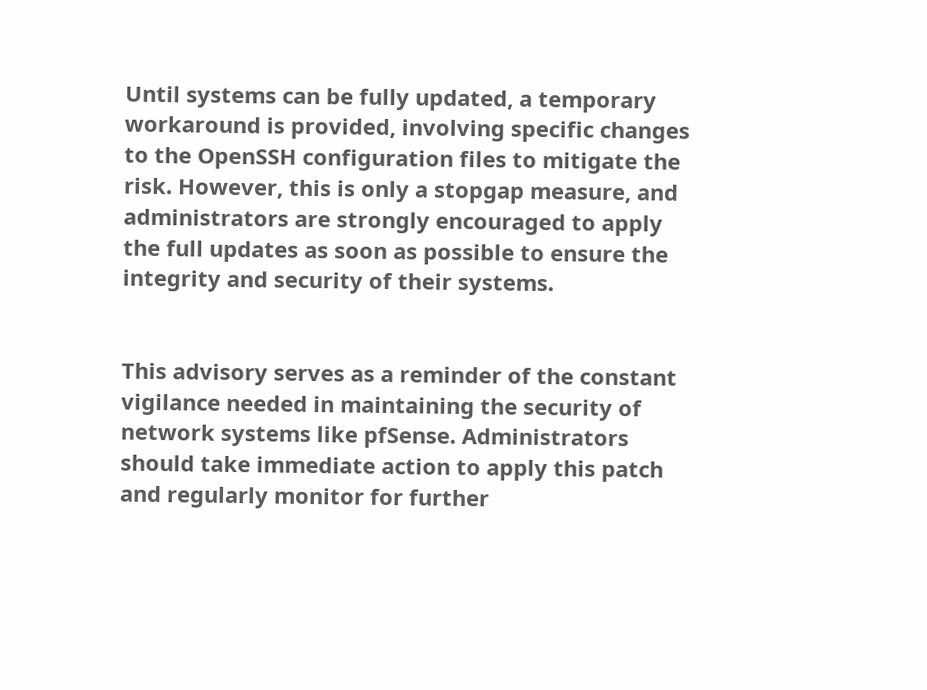Until systems can be fully updated, a temporary workaround is provided, involving specific changes to the OpenSSH configuration files to mitigate the risk. However, this is only a stopgap measure, and administrators are strongly encouraged to apply the full updates as soon as possible to ensure the integrity and security of their systems.


This advisory serves as a reminder of the constant vigilance needed in maintaining the security of network systems like pfSense. Administrators should take immediate action to apply this patch and regularly monitor for further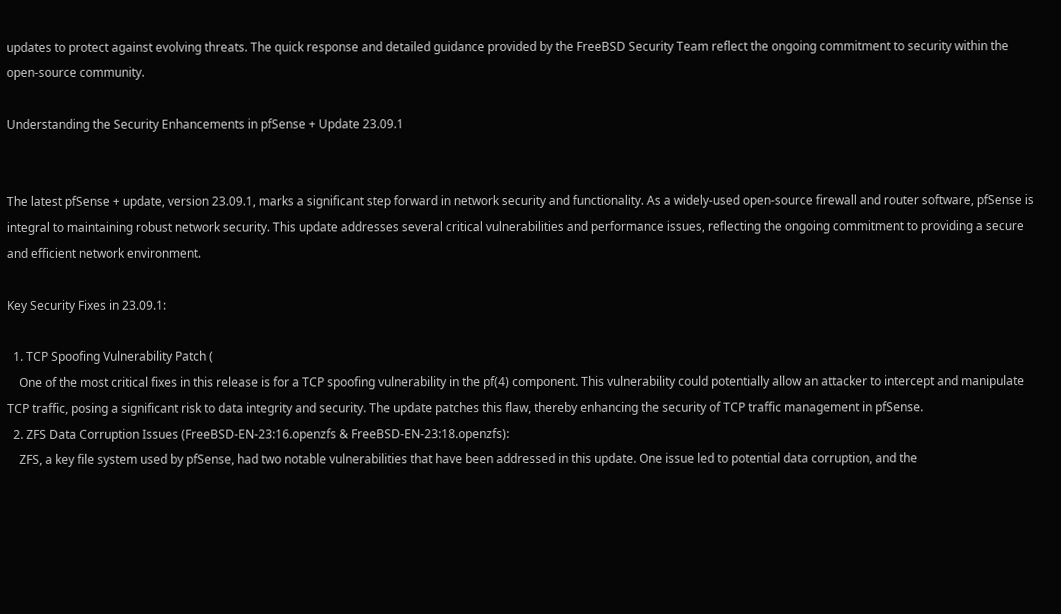updates to protect against evolving threats. The quick response and detailed guidance provided by the FreeBSD Security Team reflect the ongoing commitment to security within the open-source community.

Understanding the Security Enhancements in pfSense + Update 23.09.1


The latest pfSense + update, version 23.09.1, marks a significant step forward in network security and functionality. As a widely-used open-source firewall and router software, pfSense is integral to maintaining robust network security. This update addresses several critical vulnerabilities and performance issues, reflecting the ongoing commitment to providing a secure and efficient network environment.

Key Security Fixes in 23.09.1:

  1. TCP Spoofing Vulnerability Patch (
    One of the most critical fixes in this release is for a TCP spoofing vulnerability in the pf(4) component. This vulnerability could potentially allow an attacker to intercept and manipulate TCP traffic, posing a significant risk to data integrity and security. The update patches this flaw, thereby enhancing the security of TCP traffic management in pfSense.
  2. ZFS Data Corruption Issues (FreeBSD-EN-23:16.openzfs & FreeBSD-EN-23:18.openzfs):
    ZFS, a key file system used by pfSense, had two notable vulnerabilities that have been addressed in this update. One issue led to potential data corruption, and the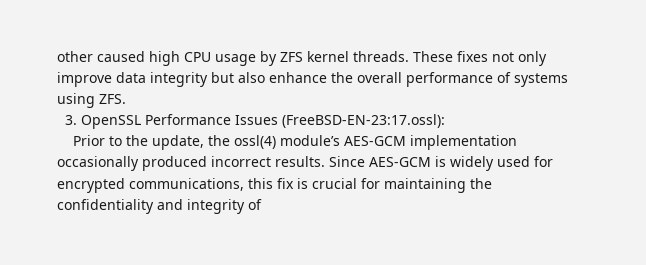other caused high CPU usage by ZFS kernel threads. These fixes not only improve data integrity but also enhance the overall performance of systems using ZFS.
  3. OpenSSL Performance Issues (FreeBSD-EN-23:17.ossl):
    Prior to the update, the ossl(4) module’s AES-GCM implementation occasionally produced incorrect results. Since AES-GCM is widely used for encrypted communications, this fix is crucial for maintaining the confidentiality and integrity of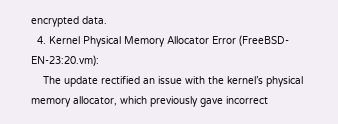encrypted data.
  4. Kernel Physical Memory Allocator Error (FreeBSD-EN-23:20.vm):
    The update rectified an issue with the kernel’s physical memory allocator, which previously gave incorrect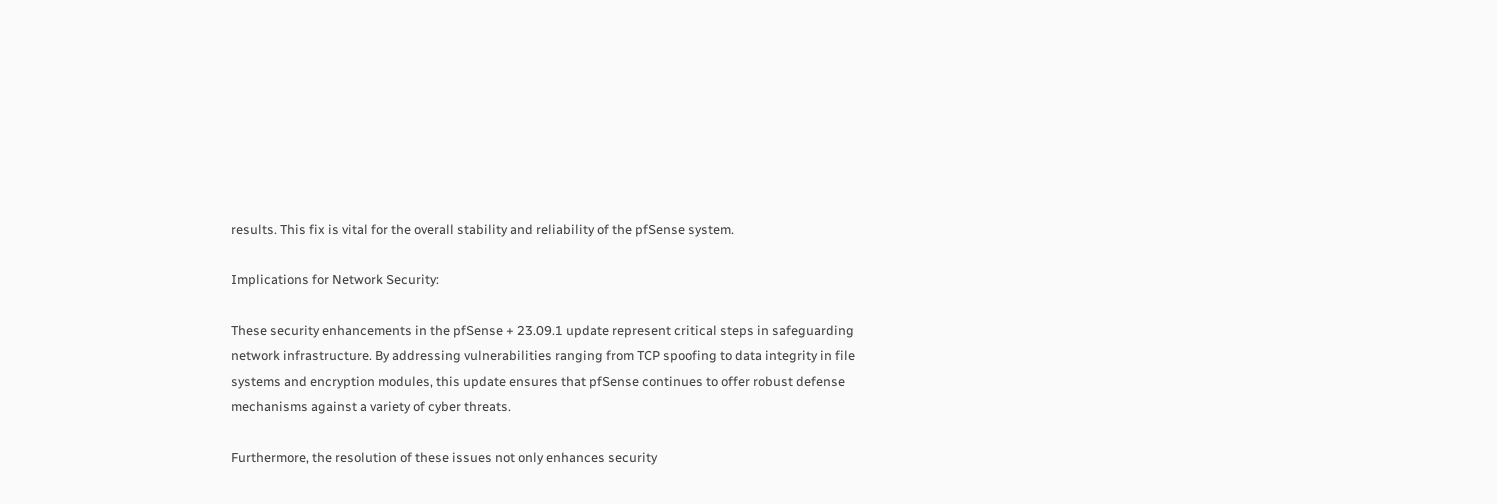results. This fix is vital for the overall stability and reliability of the pfSense system.

Implications for Network Security:

These security enhancements in the pfSense + 23.09.1 update represent critical steps in safeguarding network infrastructure. By addressing vulnerabilities ranging from TCP spoofing to data integrity in file systems and encryption modules, this update ensures that pfSense continues to offer robust defense mechanisms against a variety of cyber threats.

Furthermore, the resolution of these issues not only enhances security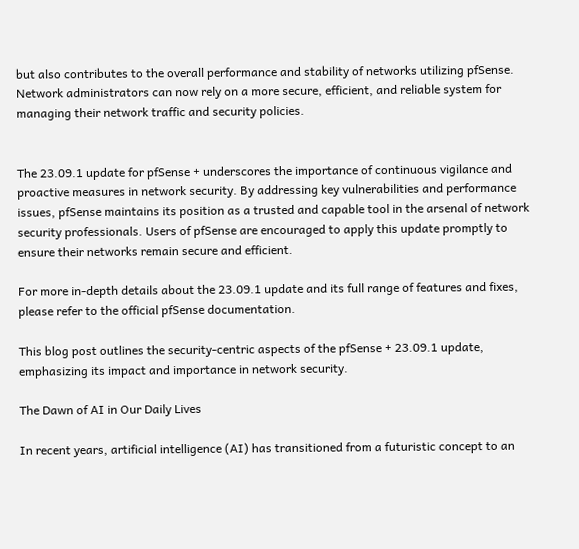but also contributes to the overall performance and stability of networks utilizing pfSense. Network administrators can now rely on a more secure, efficient, and reliable system for managing their network traffic and security policies.


The 23.09.1 update for pfSense + underscores the importance of continuous vigilance and proactive measures in network security. By addressing key vulnerabilities and performance issues, pfSense maintains its position as a trusted and capable tool in the arsenal of network security professionals. Users of pfSense are encouraged to apply this update promptly to ensure their networks remain secure and efficient.

For more in-depth details about the 23.09.1 update and its full range of features and fixes, please refer to the official pfSense documentation.

This blog post outlines the security-centric aspects of the pfSense + 23.09.1 update, emphasizing its impact and importance in network security.

The Dawn of AI in Our Daily Lives

In recent years, artificial intelligence (AI) has transitioned from a futuristic concept to an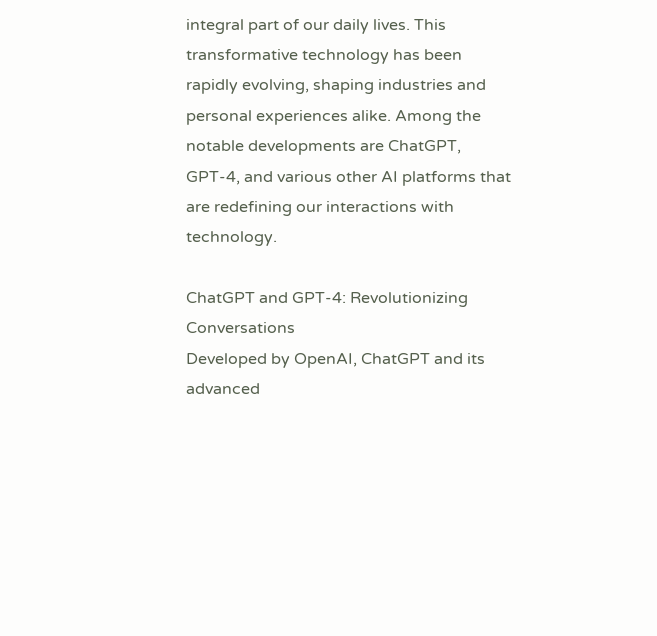integral part of our daily lives. This transformative technology has been rapidly evolving, shaping industries and personal experiences alike. Among the notable developments are ChatGPT, GPT-4, and various other AI platforms that are redefining our interactions with technology.

ChatGPT and GPT-4: Revolutionizing Conversations
Developed by OpenAI, ChatGPT and its advanced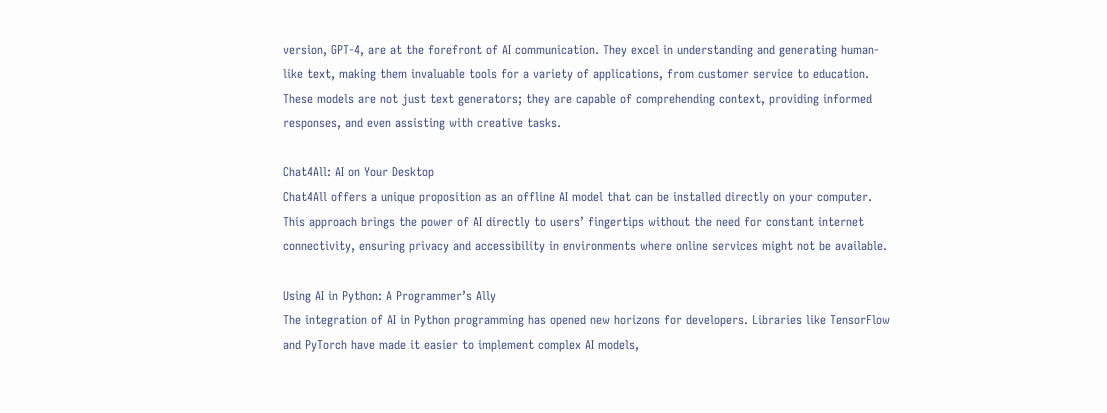version, GPT-4, are at the forefront of AI communication. They excel in understanding and generating human-like text, making them invaluable tools for a variety of applications, from customer service to education. These models are not just text generators; they are capable of comprehending context, providing informed responses, and even assisting with creative tasks.

Chat4All: AI on Your Desktop
Chat4All offers a unique proposition as an offline AI model that can be installed directly on your computer. This approach brings the power of AI directly to users’ fingertips without the need for constant internet connectivity, ensuring privacy and accessibility in environments where online services might not be available.

Using AI in Python: A Programmer’s Ally
The integration of AI in Python programming has opened new horizons for developers. Libraries like TensorFlow and PyTorch have made it easier to implement complex AI models,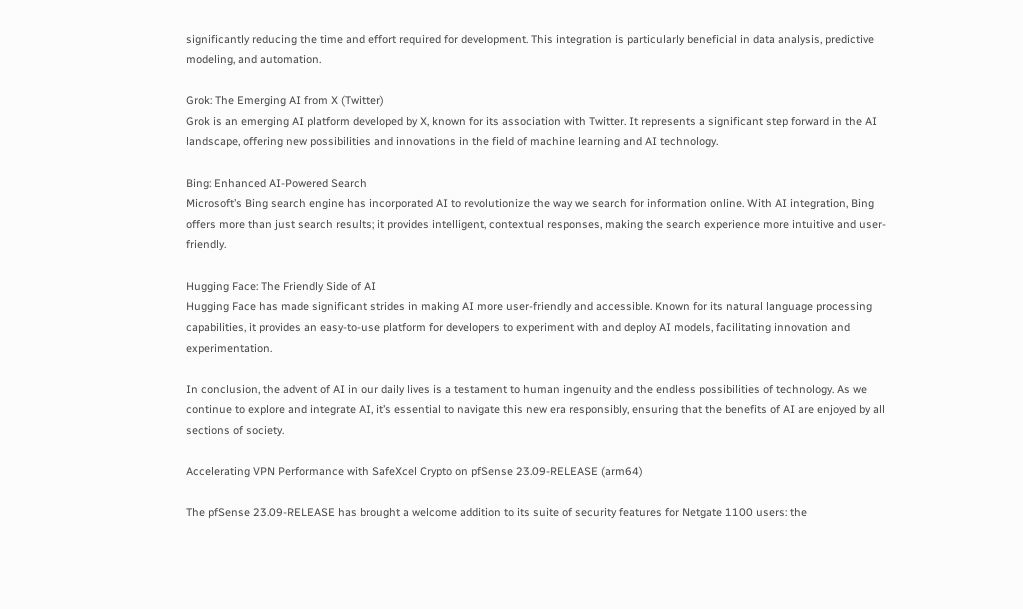significantly reducing the time and effort required for development. This integration is particularly beneficial in data analysis, predictive modeling, and automation.

Grok: The Emerging AI from X (Twitter)
Grok is an emerging AI platform developed by X, known for its association with Twitter. It represents a significant step forward in the AI landscape, offering new possibilities and innovations in the field of machine learning and AI technology.

Bing: Enhanced AI-Powered Search
Microsoft’s Bing search engine has incorporated AI to revolutionize the way we search for information online. With AI integration, Bing offers more than just search results; it provides intelligent, contextual responses, making the search experience more intuitive and user-friendly.

Hugging Face: The Friendly Side of AI
Hugging Face has made significant strides in making AI more user-friendly and accessible. Known for its natural language processing capabilities, it provides an easy-to-use platform for developers to experiment with and deploy AI models, facilitating innovation and experimentation.

In conclusion, the advent of AI in our daily lives is a testament to human ingenuity and the endless possibilities of technology. As we continue to explore and integrate AI, it’s essential to navigate this new era responsibly, ensuring that the benefits of AI are enjoyed by all sections of society.

Accelerating VPN Performance with SafeXcel Crypto on pfSense 23.09-RELEASE (arm64)

The pfSense 23.09-RELEASE has brought a welcome addition to its suite of security features for Netgate 1100 users: the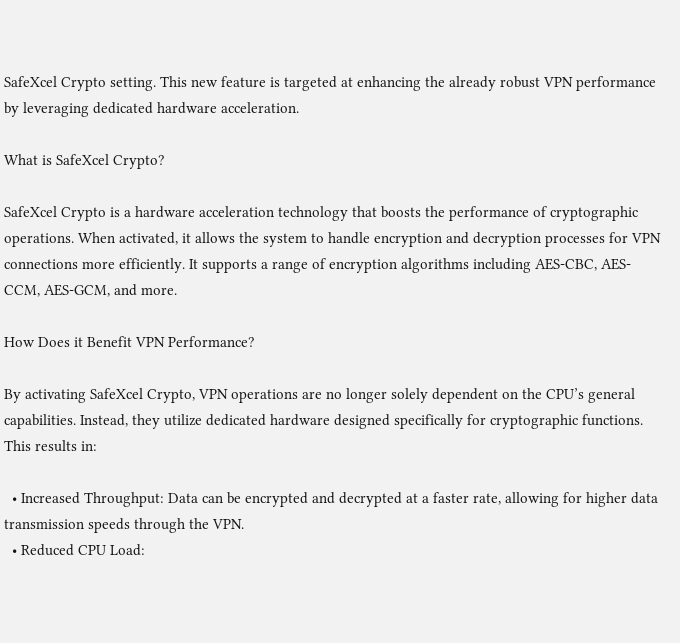SafeXcel Crypto setting. This new feature is targeted at enhancing the already robust VPN performance by leveraging dedicated hardware acceleration.

What is SafeXcel Crypto?

SafeXcel Crypto is a hardware acceleration technology that boosts the performance of cryptographic operations. When activated, it allows the system to handle encryption and decryption processes for VPN connections more efficiently. It supports a range of encryption algorithms including AES-CBC, AES-CCM, AES-GCM, and more.

How Does it Benefit VPN Performance?

By activating SafeXcel Crypto, VPN operations are no longer solely dependent on the CPU’s general capabilities. Instead, they utilize dedicated hardware designed specifically for cryptographic functions. This results in:

  • Increased Throughput: Data can be encrypted and decrypted at a faster rate, allowing for higher data transmission speeds through the VPN.
  • Reduced CPU Load: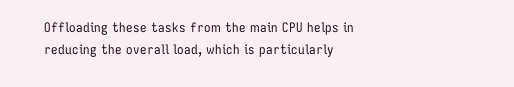Offloading these tasks from the main CPU helps in reducing the overall load, which is particularly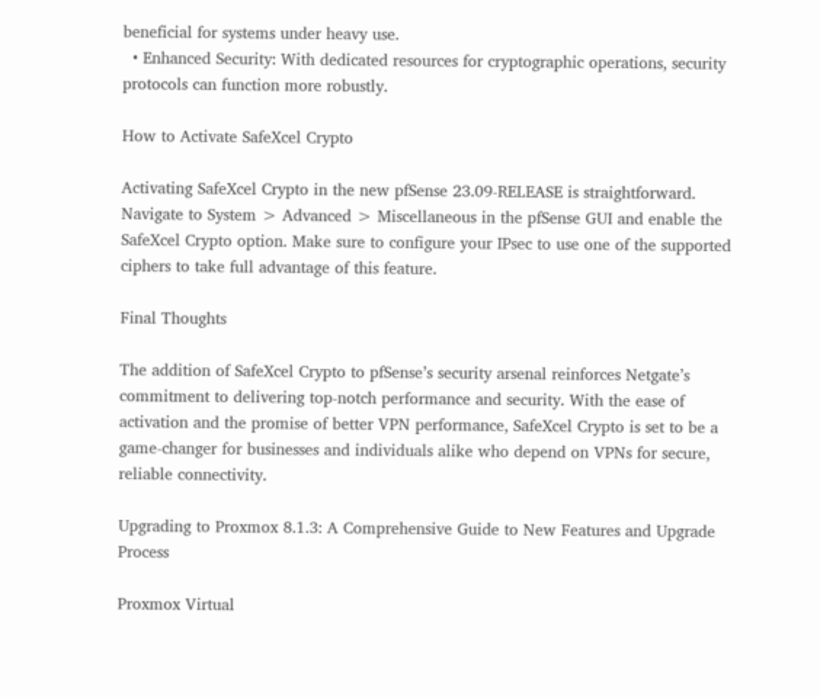beneficial for systems under heavy use.
  • Enhanced Security: With dedicated resources for cryptographic operations, security protocols can function more robustly.

How to Activate SafeXcel Crypto

Activating SafeXcel Crypto in the new pfSense 23.09-RELEASE is straightforward. Navigate to System > Advanced > Miscellaneous in the pfSense GUI and enable the SafeXcel Crypto option. Make sure to configure your IPsec to use one of the supported ciphers to take full advantage of this feature.

Final Thoughts

The addition of SafeXcel Crypto to pfSense’s security arsenal reinforces Netgate’s commitment to delivering top-notch performance and security. With the ease of activation and the promise of better VPN performance, SafeXcel Crypto is set to be a game-changer for businesses and individuals alike who depend on VPNs for secure, reliable connectivity.

Upgrading to Proxmox 8.1.3: A Comprehensive Guide to New Features and Upgrade Process

Proxmox Virtual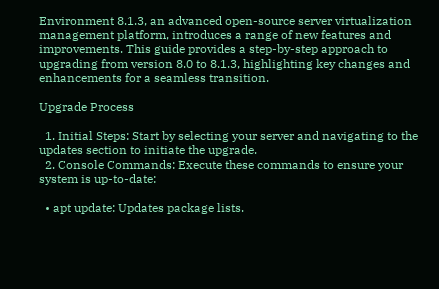Environment 8.1.3, an advanced open-source server virtualization management platform, introduces a range of new features and improvements. This guide provides a step-by-step approach to upgrading from version 8.0 to 8.1.3, highlighting key changes and enhancements for a seamless transition.

Upgrade Process

  1. Initial Steps: Start by selecting your server and navigating to the updates section to initiate the upgrade.
  2. Console Commands: Execute these commands to ensure your system is up-to-date:

  • apt update: Updates package lists.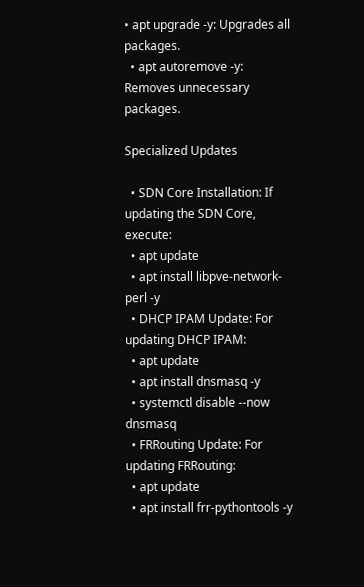• apt upgrade -y: Upgrades all packages.
  • apt autoremove -y: Removes unnecessary packages.

Specialized Updates

  • SDN Core Installation: If updating the SDN Core, execute:
  • apt update
  • apt install libpve-network-perl -y
  • DHCP IPAM Update: For updating DHCP IPAM:
  • apt update
  • apt install dnsmasq -y
  • systemctl disable --now dnsmasq
  • FRRouting Update: For updating FRRouting:
  • apt update
  • apt install frr-pythontools -y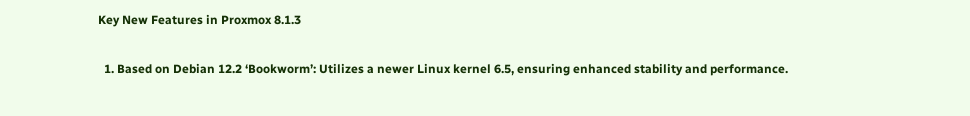Key New Features in Proxmox 8.1.3

  1. Based on Debian 12.2 ‘Bookworm’: Utilizes a newer Linux kernel 6.5, ensuring enhanced stability and performance.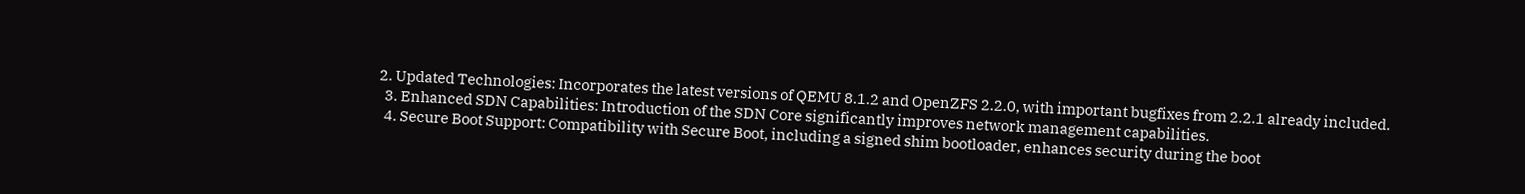2. Updated Technologies: Incorporates the latest versions of QEMU 8.1.2 and OpenZFS 2.2.0, with important bugfixes from 2.2.1 already included.
  3. Enhanced SDN Capabilities: Introduction of the SDN Core significantly improves network management capabilities.
  4. Secure Boot Support: Compatibility with Secure Boot, including a signed shim bootloader, enhances security during the boot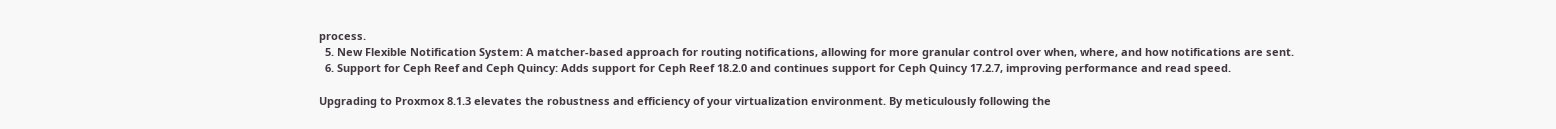process.
  5. New Flexible Notification System: A matcher-based approach for routing notifications, allowing for more granular control over when, where, and how notifications are sent.
  6. Support for Ceph Reef and Ceph Quincy: Adds support for Ceph Reef 18.2.0 and continues support for Ceph Quincy 17.2.7, improving performance and read speed.

Upgrading to Proxmox 8.1.3 elevates the robustness and efficiency of your virtualization environment. By meticulously following the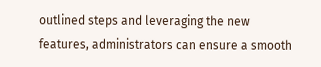outlined steps and leveraging the new features, administrators can ensure a smooth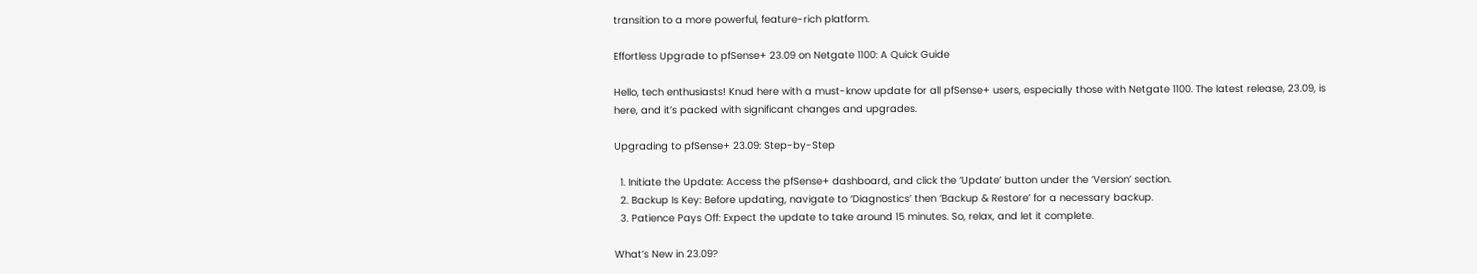transition to a more powerful, feature-rich platform.

Effortless Upgrade to pfSense+ 23.09 on Netgate 1100: A Quick Guide

Hello, tech enthusiasts! Knud here with a must-know update for all pfSense+ users, especially those with Netgate 1100. The latest release, 23.09, is here, and it’s packed with significant changes and upgrades.

Upgrading to pfSense+ 23.09: Step-by-Step

  1. Initiate the Update: Access the pfSense+ dashboard, and click the ‘Update’ button under the ‘Version’ section.
  2. Backup Is Key: Before updating, navigate to ‘Diagnostics’ then ‘Backup & Restore’ for a necessary backup.
  3. Patience Pays Off: Expect the update to take around 15 minutes. So, relax, and let it complete.

What’s New in 23.09?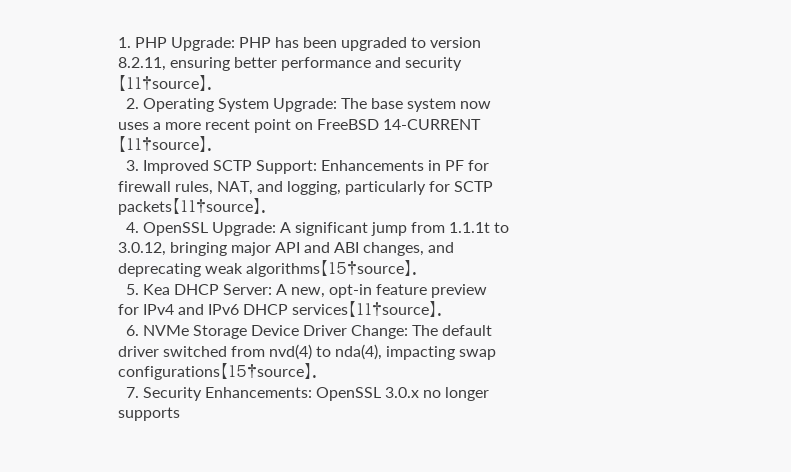1. PHP Upgrade: PHP has been upgraded to version 8.2.11, ensuring better performance and security【11†source】.
  2. Operating System Upgrade: The base system now uses a more recent point on FreeBSD 14-CURRENT【11†source】.
  3. Improved SCTP Support: Enhancements in PF for firewall rules, NAT, and logging, particularly for SCTP packets【11†source】.
  4. OpenSSL Upgrade: A significant jump from 1.1.1t to 3.0.12, bringing major API and ABI changes, and deprecating weak algorithms【15†source】.
  5. Kea DHCP Server: A new, opt-in feature preview for IPv4 and IPv6 DHCP services【11†source】.
  6. NVMe Storage Device Driver Change: The default driver switched from nvd(4) to nda(4), impacting swap configurations【15†source】.
  7. Security Enhancements: OpenSSL 3.0.x no longer supports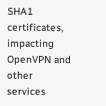SHA1 certificates, impacting OpenVPN and other services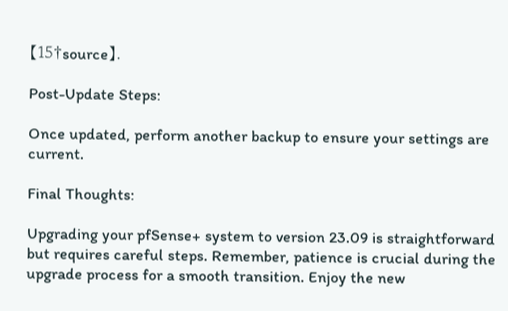【15†source】.

Post-Update Steps:

Once updated, perform another backup to ensure your settings are current.

Final Thoughts:

Upgrading your pfSense+ system to version 23.09 is straightforward but requires careful steps. Remember, patience is crucial during the upgrade process for a smooth transition. Enjoy the new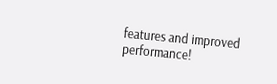features and improved performance!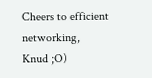Cheers to efficient networking,
Knud ;O)